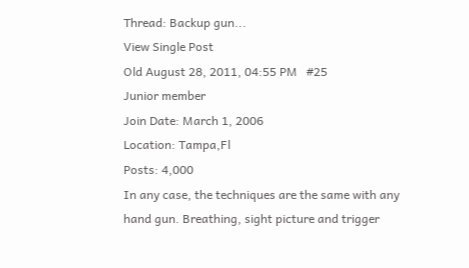Thread: Backup gun...
View Single Post
Old August 28, 2011, 04:55 PM   #25
Junior member
Join Date: March 1, 2006
Location: Tampa,Fl
Posts: 4,000
In any case, the techniques are the same with any hand gun. Breathing, sight picture and trigger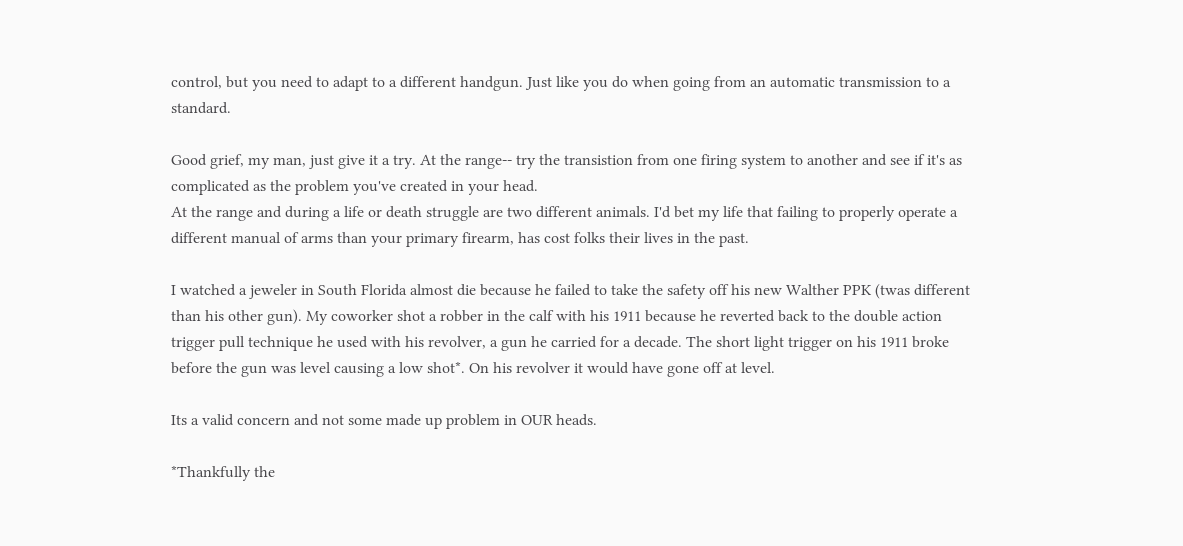control, but you need to adapt to a different handgun. Just like you do when going from an automatic transmission to a standard.

Good grief, my man, just give it a try. At the range-- try the transistion from one firing system to another and see if it's as complicated as the problem you've created in your head.
At the range and during a life or death struggle are two different animals. I'd bet my life that failing to properly operate a different manual of arms than your primary firearm, has cost folks their lives in the past.

I watched a jeweler in South Florida almost die because he failed to take the safety off his new Walther PPK (twas different than his other gun). My coworker shot a robber in the calf with his 1911 because he reverted back to the double action trigger pull technique he used with his revolver, a gun he carried for a decade. The short light trigger on his 1911 broke before the gun was level causing a low shot*. On his revolver it would have gone off at level.

Its a valid concern and not some made up problem in OUR heads.

*Thankfully the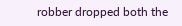robber dropped both the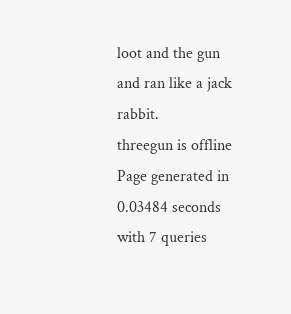loot and the gun and ran like a jack rabbit.
threegun is offline
Page generated in 0.03484 seconds with 7 queries